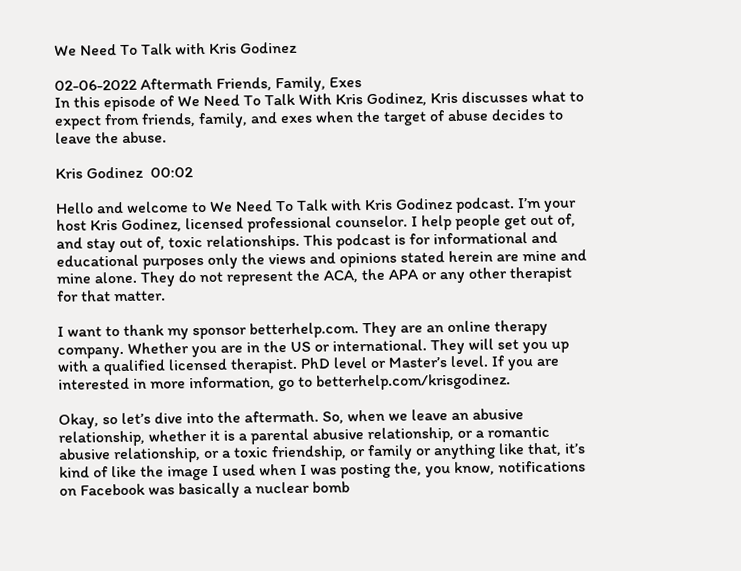We Need To Talk with Kris Godinez

02-06-2022 Aftermath Friends, Family, Exes
In this episode of We Need To Talk With Kris Godinez, Kris discusses what to expect from friends, family, and exes when the target of abuse decides to leave the abuse.

Kris Godinez  00:02

Hello and welcome to We Need To Talk with Kris Godinez podcast. I’m your host Kris Godinez, licensed professional counselor. I help people get out of, and stay out of, toxic relationships. This podcast is for informational and educational purposes only the views and opinions stated herein are mine and mine alone. They do not represent the ACA, the APA or any other therapist for that matter.

I want to thank my sponsor betterhelp.com. They are an online therapy company. Whether you are in the US or international. They will set you up with a qualified licensed therapist. PhD level or Master’s level. If you are interested in more information, go to betterhelp.com/krisgodinez.

Okay, so let’s dive into the aftermath. So, when we leave an abusive relationship, whether it is a parental abusive relationship, or a romantic abusive relationship, or a toxic friendship, or family or anything like that, it’s kind of like the image I used when I was posting the, you know, notifications on Facebook was basically a nuclear bomb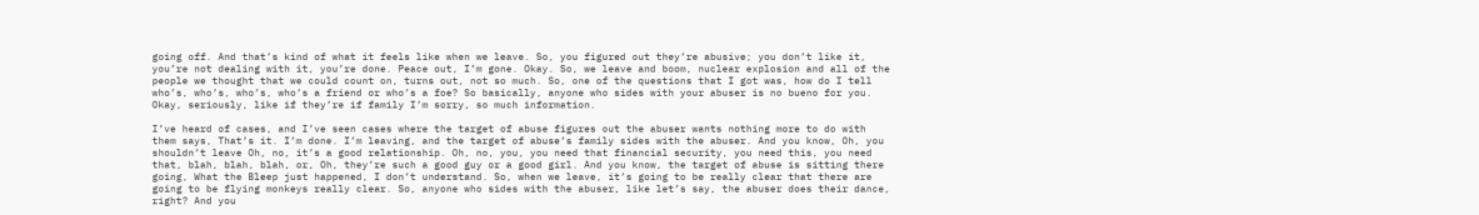going off. And that’s kind of what it feels like when we leave. So, you figured out they’re abusive; you don’t like it, you’re not dealing with it, you’re done. Peace out, I’m gone. Okay. So, we leave and boom, nuclear explosion and all of the people we thought that we could count on, turns out, not so much. So, one of the questions that I got was, how do I tell who’s, who’s, who’s, who’s a friend or who’s a foe? So basically, anyone who sides with your abuser is no bueno for you. Okay, seriously, like if they’re if family I’m sorry, so much information.

I’ve heard of cases, and I’ve seen cases where the target of abuse figures out the abuser wants nothing more to do with them says, That’s it. I’m done. I’m leaving, and the target of abuse’s family sides with the abuser. And you know, Oh, you shouldn’t leave Oh, no, it’s a good relationship. Oh, no, you, you need that financial security, you need this, you need that, blah, blah, blah, or, Oh, they’re such a good guy or a good girl. And you know, the target of abuse is sitting there going, What the Bleep just happened, I don’t understand. So, when we leave, it’s going to be really clear that there are going to be flying monkeys really clear. So, anyone who sides with the abuser, like let’s say, the abuser does their dance, right? And you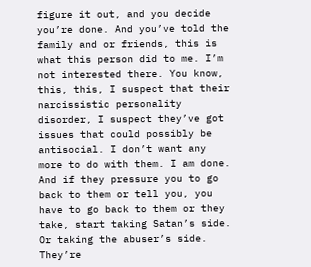figure it out, and you decide you’re done. And you’ve told the family and or friends, this is what this person did to me. I’m not interested there. You know, this, this, I suspect that their narcissistic personality disorder, I suspect they’ve got issues that could possibly be antisocial. I don’t want any more to do with them. I am done. And if they pressure you to go back to them or tell you, you have to go back to them or they take, start taking Satan’s side. Or taking the abuser’s side. They’re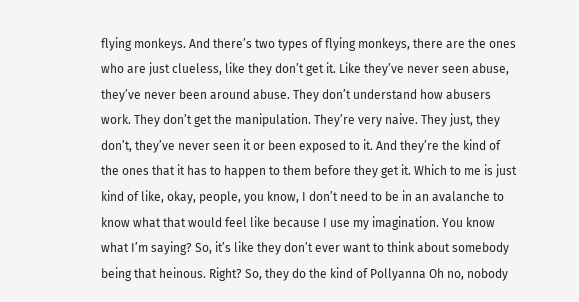flying monkeys. And there’s two types of flying monkeys, there are the ones who are just clueless, like they don’t get it. Like they’ve never seen abuse, they’ve never been around abuse. They don’t understand how abusers work. They don’t get the manipulation. They’re very naive. They just, they don’t, they’ve never seen it or been exposed to it. And they’re the kind of the ones that it has to happen to them before they get it. Which to me is just kind of like, okay, people, you know, I don’t need to be in an avalanche to know what that would feel like because I use my imagination. You know what I’m saying? So, it’s like they don’t ever want to think about somebody being that heinous. Right? So, they do the kind of Pollyanna Oh no, nobody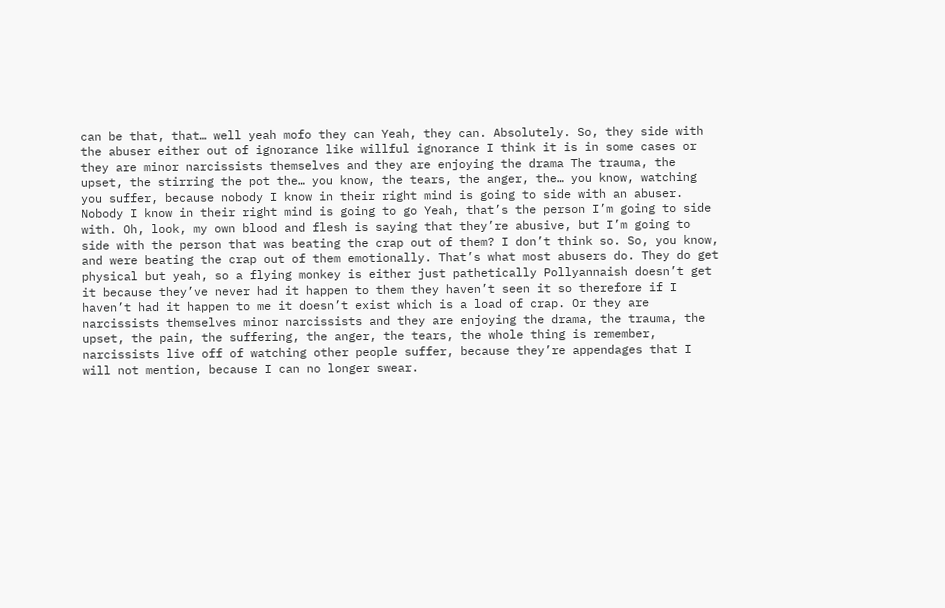can be that, that… well yeah mofo they can Yeah, they can. Absolutely. So, they side with the abuser either out of ignorance like willful ignorance I think it is in some cases or they are minor narcissists themselves and they are enjoying the drama The trauma, the upset, the stirring the pot the… you know, the tears, the anger, the… you know, watching you suffer, because nobody I know in their right mind is going to side with an abuser. Nobody I know in their right mind is going to go Yeah, that’s the person I’m going to side with. Oh, look, my own blood and flesh is saying that they’re abusive, but I’m going to side with the person that was beating the crap out of them? I don’t think so. So, you know, and were beating the crap out of them emotionally. That’s what most abusers do. They do get physical but yeah, so a flying monkey is either just pathetically Pollyannaish doesn’t get it because they’ve never had it happen to them they haven’t seen it so therefore if I haven’t had it happen to me it doesn’t exist which is a load of crap. Or they are narcissists themselves minor narcissists and they are enjoying the drama, the trauma, the upset, the pain, the suffering, the anger, the tears, the whole thing is remember, narcissists live off of watching other people suffer, because they’re appendages that I will not mention, because I can no longer swear.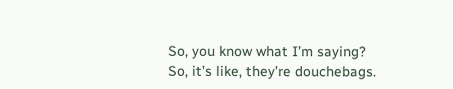So, you know what I’m saying? So, it’s like, they’re douchebags.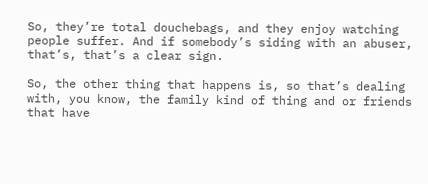So, they’re total douchebags, and they enjoy watching people suffer. And if somebody’s siding with an abuser, that’s, that’s a clear sign.

So, the other thing that happens is, so that’s dealing with, you know, the family kind of thing and or friends that have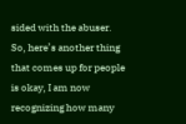sided with the abuser. So, here’s another thing that comes up for people is okay, I am now recognizing how many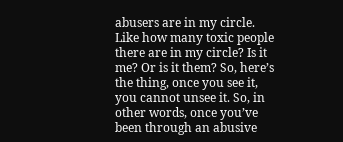abusers are in my circle. Like how many toxic people there are in my circle? Is it me? Or is it them? So, here’s the thing, once you see it, you cannot unsee it. So, in other words, once you’ve been through an abusive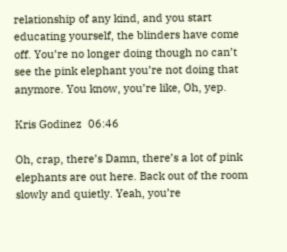relationship of any kind, and you start educating yourself, the blinders have come off. You’re no longer doing though no can’t see the pink elephant you’re not doing that anymore. You know, you’re like, Oh, yep.

Kris Godinez  06:46

Oh, crap, there’s Damn, there’s a lot of pink elephants are out here. Back out of the room slowly and quietly. Yeah, you’re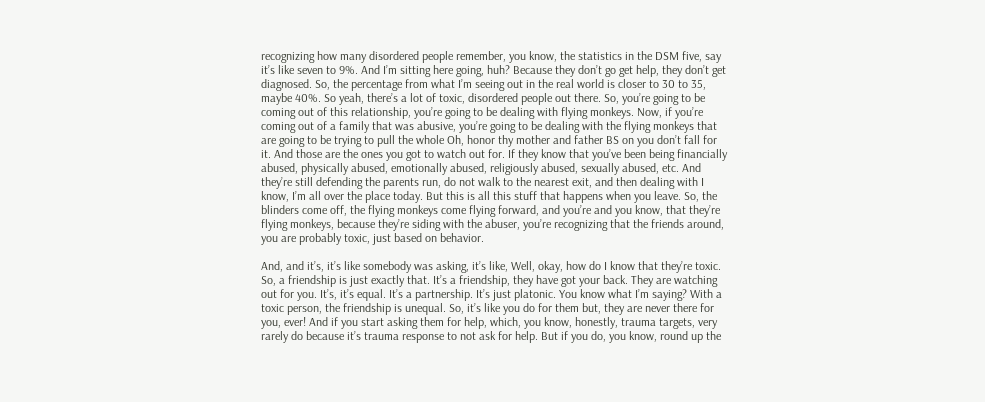recognizing how many disordered people remember, you know, the statistics in the DSM five, say it’s like seven to 9%. And I’m sitting here going, huh? Because they don’t go get help, they don’t get diagnosed. So, the percentage from what I’m seeing out in the real world is closer to 30 to 35, maybe 40%. So yeah, there’s a lot of toxic, disordered people out there. So, you’re going to be coming out of this relationship, you’re going to be dealing with flying monkeys. Now, if you’re coming out of a family that was abusive, you’re going to be dealing with the flying monkeys that are going to be trying to pull the whole Oh, honor thy mother and father BS on you don’t fall for it. And those are the ones you got to watch out for. If they know that you’ve been being financially abused, physically abused, emotionally abused, religiously abused, sexually abused, etc. And they’re still defending the parents run, do not walk to the nearest exit, and then dealing with I know, I’m all over the place today. But this is all this stuff that happens when you leave. So, the blinders come off, the flying monkeys come flying forward, and you’re and you know, that they’re flying monkeys, because they’re siding with the abuser, you’re recognizing that the friends around, you are probably toxic, just based on behavior.

And, and it’s, it’s like somebody was asking, it’s like, Well, okay, how do I know that they’re toxic. So, a friendship is just exactly that. It’s a friendship, they have got your back. They are watching out for you. It’s, it’s equal. It’s a partnership. It’s just platonic. You know what I’m saying? With a toxic person, the friendship is unequal. So, it’s like you do for them but, they are never there for you, ever! And if you start asking them for help, which, you know, honestly, trauma targets, very rarely do because it’s trauma response to not ask for help. But if you do, you know, round up the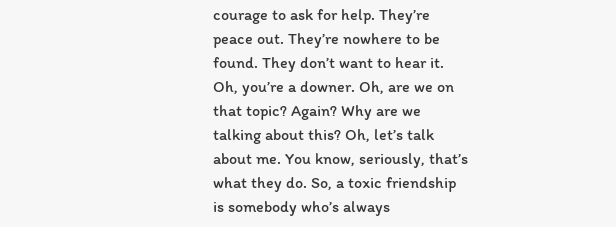courage to ask for help. They’re peace out. They’re nowhere to be found. They don’t want to hear it. Oh, you’re a downer. Oh, are we on that topic? Again? Why are we talking about this? Oh, let’s talk about me. You know, seriously, that’s what they do. So, a toxic friendship is somebody who’s always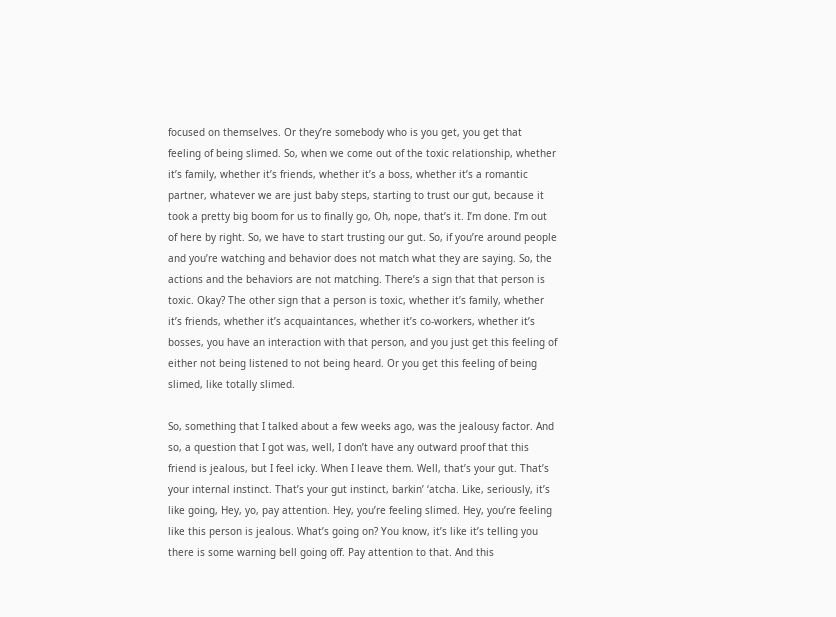focused on themselves. Or they’re somebody who is you get, you get that feeling of being slimed. So, when we come out of the toxic relationship, whether it’s family, whether it’s friends, whether it’s a boss, whether it’s a romantic partner, whatever we are just baby steps, starting to trust our gut, because it took a pretty big boom for us to finally go, Oh, nope, that’s it. I’m done. I’m out of here by right. So, we have to start trusting our gut. So, if you’re around people and you’re watching and behavior does not match what they are saying. So, the actions and the behaviors are not matching. There’s a sign that that person is toxic. Okay? The other sign that a person is toxic, whether it’s family, whether it’s friends, whether it’s acquaintances, whether it’s co-workers, whether it’s bosses, you have an interaction with that person, and you just get this feeling of either not being listened to not being heard. Or you get this feeling of being slimed, like totally slimed.

So, something that I talked about a few weeks ago, was the jealousy factor. And so, a question that I got was, well, I don’t have any outward proof that this friend is jealous, but I feel icky. When I leave them. Well, that’s your gut. That’s your internal instinct. That’s your gut instinct, barkin’ ‘atcha. Like, seriously, it’s like going, Hey, yo, pay attention. Hey, you’re feeling slimed. Hey, you’re feeling like this person is jealous. What’s going on? You know, it’s like it’s telling you there is some warning bell going off. Pay attention to that. And this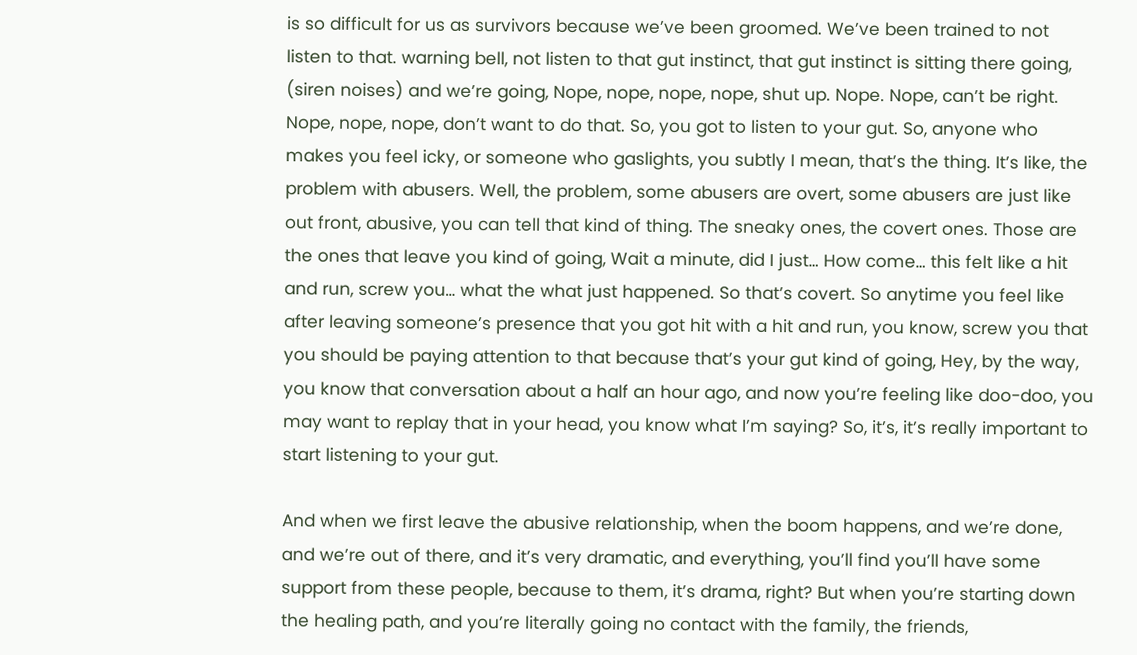is so difficult for us as survivors because we’ve been groomed. We’ve been trained to not listen to that. warning bell, not listen to that gut instinct, that gut instinct is sitting there going, (siren noises) and we’re going, Nope, nope, nope, nope, shut up. Nope. Nope, can’t be right. Nope, nope, nope, don’t want to do that. So, you got to listen to your gut. So, anyone who makes you feel icky, or someone who gaslights, you subtly I mean, that’s the thing. It’s like, the problem with abusers. Well, the problem, some abusers are overt, some abusers are just like out front, abusive, you can tell that kind of thing. The sneaky ones, the covert ones. Those are the ones that leave you kind of going, Wait a minute, did I just… How come… this felt like a hit and run, screw you… what the what just happened. So that’s covert. So anytime you feel like after leaving someone’s presence that you got hit with a hit and run, you know, screw you that you should be paying attention to that because that’s your gut kind of going, Hey, by the way, you know that conversation about a half an hour ago, and now you’re feeling like doo-doo, you may want to replay that in your head, you know what I’m saying? So, it’s, it’s really important to start listening to your gut.

And when we first leave the abusive relationship, when the boom happens, and we’re done, and we’re out of there, and it’s very dramatic, and everything, you’ll find you’ll have some support from these people, because to them, it’s drama, right? But when you’re starting down the healing path, and you’re literally going no contact with the family, the friends,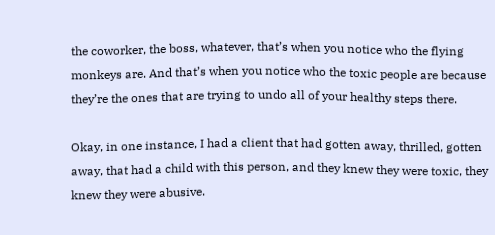the coworker, the boss, whatever, that’s when you notice who the flying monkeys are. And that’s when you notice who the toxic people are because they’re the ones that are trying to undo all of your healthy steps there.

Okay, in one instance, I had a client that had gotten away, thrilled, gotten away, that had a child with this person, and they knew they were toxic, they knew they were abusive.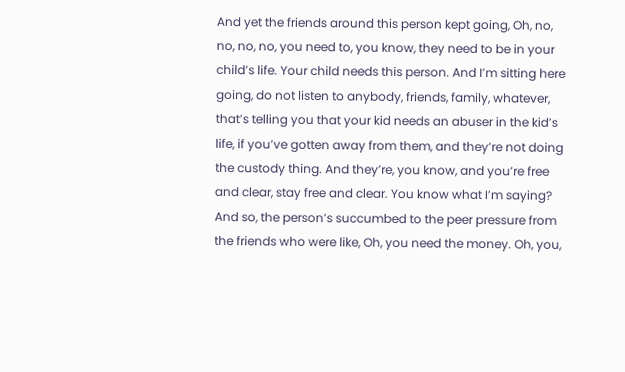And yet the friends around this person kept going, Oh, no, no, no, no, you need to, you know, they need to be in your child’s life. Your child needs this person. And I’m sitting here going, do not listen to anybody, friends, family, whatever, that’s telling you that your kid needs an abuser in the kid’s life, if you’ve gotten away from them, and they’re not doing the custody thing. And they’re, you know, and you’re free and clear, stay free and clear. You know what I’m saying? And so, the person’s succumbed to the peer pressure from the friends who were like, Oh, you need the money. Oh, you,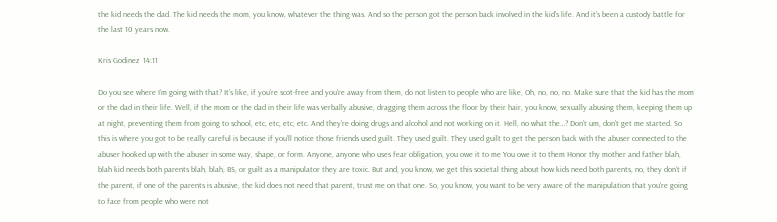the kid needs the dad. The kid needs the mom, you know, whatever the thing was. And so the person got the person back involved in the kid’s life. And it’s been a custody battle for the last 10 years now.

Kris Godinez  14:11

Do you see where I’m going with that? It’s like, if you’re scot-free and you’re away from them, do not listen to people who are like, Oh, no, no, no. Make sure that the kid has the mom or the dad in their life. Well, if the mom or the dad in their life was verbally abusive, dragging them across the floor by their hair, you know, sexually abusing them, keeping them up at night, preventing them from going to school, etc, etc, etc, etc. And they’re doing drugs and alcohol and not working on it. Hell, no what the…? Don’t um, don’t get me started. So this is where you got to be really careful is because if you’ll notice those friends used guilt. They used guilt. They used guilt to get the person back with the abuser connected to the abuser hooked up with the abuser in some way, shape, or form. Anyone, anyone who uses fear obligation, you owe it to me You owe it to them Honor thy mother and father blah, blah kid needs both parents blah, blah, BS, or guilt as a manipulator they are toxic. But and, you know, we get this societal thing about how kids need both parents, no, they don’t if the parent, if one of the parents is abusive, the kid does not need that parent, trust me on that one. So, you know, you want to be very aware of the manipulation that you’re going to face from people who were not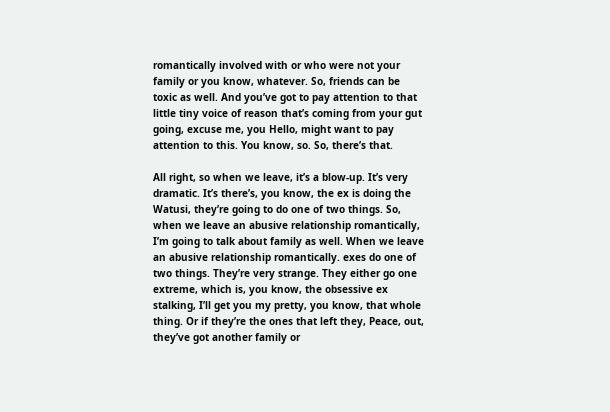romantically involved with or who were not your family or you know, whatever. So, friends can be toxic as well. And you’ve got to pay attention to that little tiny voice of reason that’s coming from your gut going, excuse me, you Hello, might want to pay attention to this. You know, so. So, there’s that.

All right, so when we leave, it’s a blow-up. It’s very dramatic. It’s there’s, you know, the ex is doing the Watusi, they’re going to do one of two things. So, when we leave an abusive relationship romantically, I’m going to talk about family as well. When we leave an abusive relationship romantically. exes do one of two things. They’re very strange. They either go one extreme, which is, you know, the obsessive ex stalking, I’ll get you my pretty, you know, that whole thing. Or if they’re the ones that left they, Peace, out, they’ve got another family or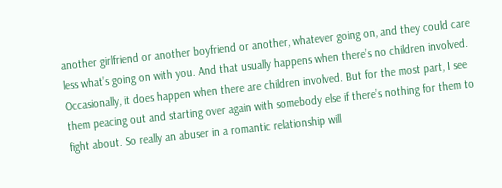another girlfriend or another boyfriend or another, whatever going on, and they could care less what’s going on with you. And that usually happens when there’s no children involved. Occasionally, it does happen when there are children involved. But for the most part, I see them peacing out and starting over again with somebody else if there’s nothing for them to fight about. So really an abuser in a romantic relationship will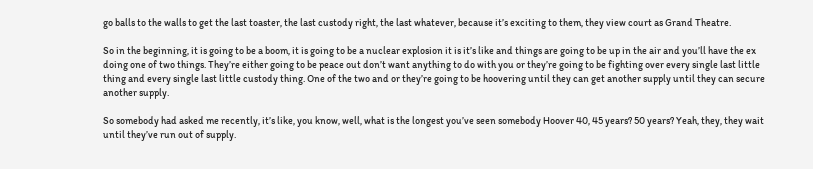go balls to the walls to get the last toaster, the last custody right, the last whatever, because it’s exciting to them, they view court as Grand Theatre.

So in the beginning, it is going to be a boom, it is going to be a nuclear explosion it is it’s like and things are going to be up in the air and you’ll have the ex doing one of two things. They’re either going to be peace out don’t want anything to do with you or they’re going to be fighting over every single last little thing and every single last little custody thing. One of the two and or they’re going to be hoovering until they can get another supply until they can secure another supply.

So somebody had asked me recently, it’s like, you know, well, what is the longest you’ve seen somebody Hoover 40, 45 years? 50 years? Yeah, they, they wait until they’ve run out of supply.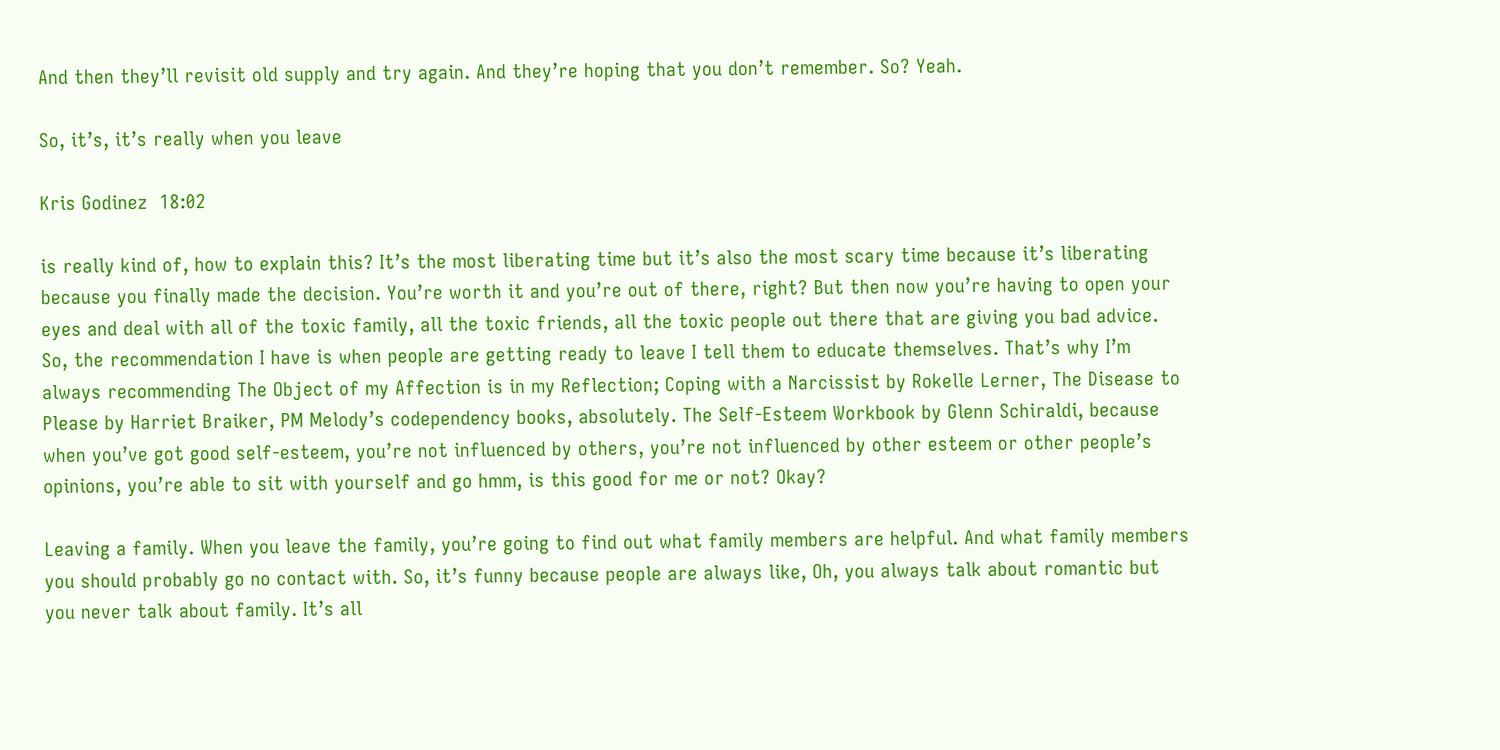And then they’ll revisit old supply and try again. And they’re hoping that you don’t remember. So? Yeah.

So, it’s, it’s really when you leave

Kris Godinez  18:02

is really kind of, how to explain this? It’s the most liberating time but it’s also the most scary time because it’s liberating because you finally made the decision. You’re worth it and you’re out of there, right? But then now you’re having to open your eyes and deal with all of the toxic family, all the toxic friends, all the toxic people out there that are giving you bad advice. So, the recommendation I have is when people are getting ready to leave I tell them to educate themselves. That’s why I’m always recommending The Object of my Affection is in my Reflection; Coping with a Narcissist by Rokelle Lerner, The Disease to Please by Harriet Braiker, PM Melody’s codependency books, absolutely. The Self-Esteem Workbook by Glenn Schiraldi, because when you’ve got good self-esteem, you’re not influenced by others, you’re not influenced by other esteem or other people’s opinions, you’re able to sit with yourself and go hmm, is this good for me or not? Okay?

Leaving a family. When you leave the family, you’re going to find out what family members are helpful. And what family members you should probably go no contact with. So, it’s funny because people are always like, Oh, you always talk about romantic but you never talk about family. It’s all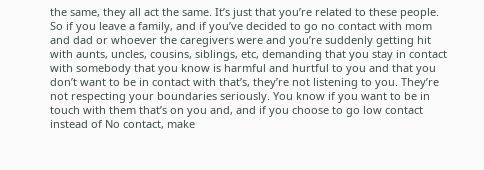the same, they all act the same. It’s just that you’re related to these people. So if you leave a family, and if you’ve decided to go no contact with mom and dad or whoever the caregivers were and you’re suddenly getting hit with aunts, uncles, cousins, siblings, etc, demanding that you stay in contact with somebody that you know is harmful and hurtful to you and that you don’t want to be in contact with that’s, they’re not listening to you. They’re not respecting your boundaries seriously. You know if you want to be in touch with them that’s on you and, and if you choose to go low contact instead of No contact, make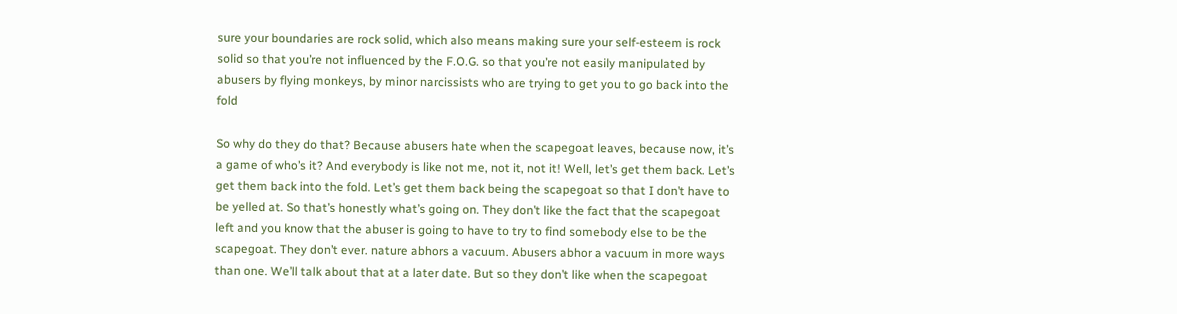sure your boundaries are rock solid, which also means making sure your self-esteem is rock solid so that you’re not influenced by the F.O.G. so that you’re not easily manipulated by abusers by flying monkeys, by minor narcissists who are trying to get you to go back into the fold

So why do they do that? Because abusers hate when the scapegoat leaves, because now, it’s a game of who’s it? And everybody is like not me, not it, not it! Well, let’s get them back. Let’s get them back into the fold. Let’s get them back being the scapegoat so that I don’t have to be yelled at. So that’s honestly what’s going on. They don’t like the fact that the scapegoat left and you know that the abuser is going to have to try to find somebody else to be the scapegoat. They don’t ever. nature abhors a vacuum. Abusers abhor a vacuum in more ways than one. We’ll talk about that at a later date. But so they don’t like when the scapegoat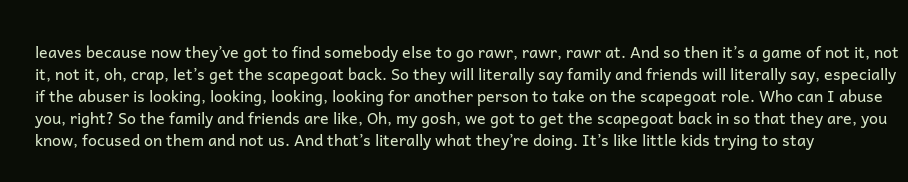leaves because now they’ve got to find somebody else to go rawr, rawr, rawr at. And so then it’s a game of not it, not it, not it, oh, crap, let’s get the scapegoat back. So they will literally say family and friends will literally say, especially if the abuser is looking, looking, looking, looking for another person to take on the scapegoat role. Who can I abuse you, right? So the family and friends are like, Oh, my gosh, we got to get the scapegoat back in so that they are, you know, focused on them and not us. And that’s literally what they’re doing. It’s like little kids trying to stay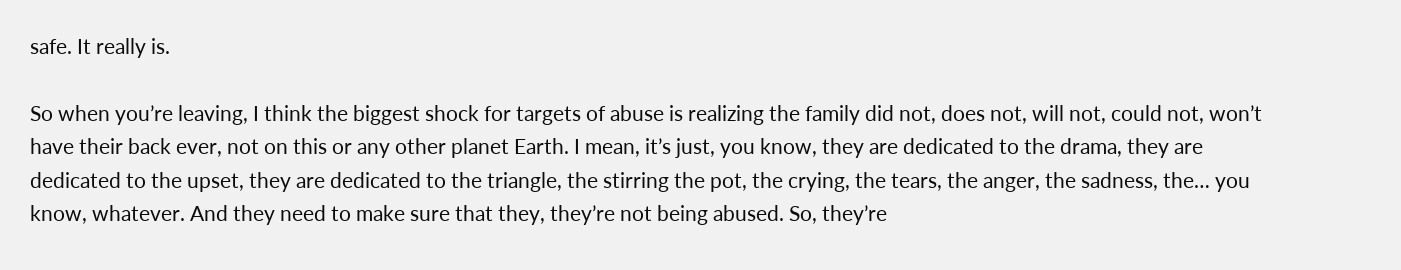safe. It really is.

So when you’re leaving, I think the biggest shock for targets of abuse is realizing the family did not, does not, will not, could not, won’t have their back ever, not on this or any other planet Earth. I mean, it’s just, you know, they are dedicated to the drama, they are dedicated to the upset, they are dedicated to the triangle, the stirring the pot, the crying, the tears, the anger, the sadness, the… you know, whatever. And they need to make sure that they, they’re not being abused. So, they’re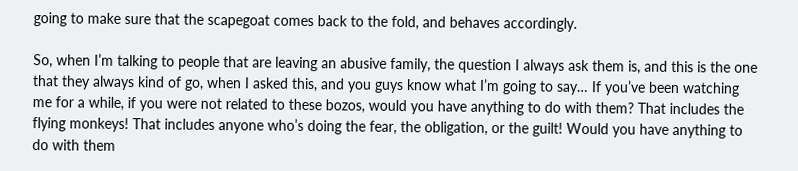going to make sure that the scapegoat comes back to the fold, and behaves accordingly.

So, when I’m talking to people that are leaving an abusive family, the question I always ask them is, and this is the one that they always kind of go, when I asked this, and you guys know what I’m going to say… If you’ve been watching me for a while, if you were not related to these bozos, would you have anything to do with them? That includes the flying monkeys! That includes anyone who’s doing the fear, the obligation, or the guilt! Would you have anything to do with them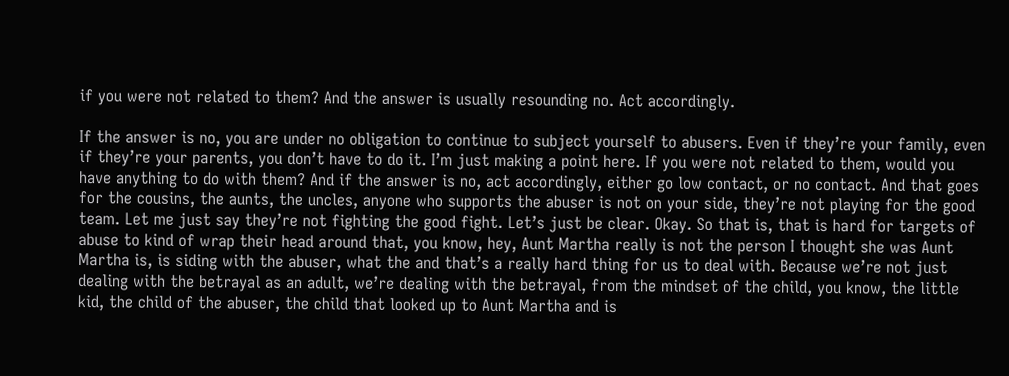if you were not related to them? And the answer is usually resounding no. Act accordingly.

If the answer is no, you are under no obligation to continue to subject yourself to abusers. Even if they’re your family, even if they’re your parents, you don’t have to do it. I’m just making a point here. If you were not related to them, would you have anything to do with them? And if the answer is no, act accordingly, either go low contact, or no contact. And that goes for the cousins, the aunts, the uncles, anyone who supports the abuser is not on your side, they’re not playing for the good team. Let me just say they’re not fighting the good fight. Let’s just be clear. Okay. So that is, that is hard for targets of abuse to kind of wrap their head around that, you know, hey, Aunt Martha really is not the person I thought she was Aunt Martha is, is siding with the abuser, what the and that’s a really hard thing for us to deal with. Because we’re not just dealing with the betrayal as an adult, we’re dealing with the betrayal, from the mindset of the child, you know, the little kid, the child of the abuser, the child that looked up to Aunt Martha and is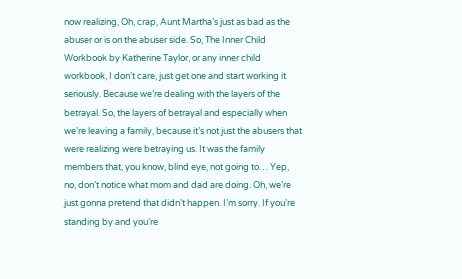now realizing, Oh, crap, Aunt Martha’s just as bad as the abuser or is on the abuser side. So, The Inner Child Workbook by Katherine Taylor, or any inner child workbook, I don’t care, just get one and start working it seriously. Because we’re dealing with the layers of the betrayal. So, the layers of betrayal and especially when we’re leaving a family, because it’s not just the abusers that were realizing were betraying us. It was the family members that, you know, blind eye, not going to… Yep, no, don’t notice what mom and dad are doing. Oh, we’re just gonna pretend that didn’t happen. I’m sorry. If you’re standing by and you’re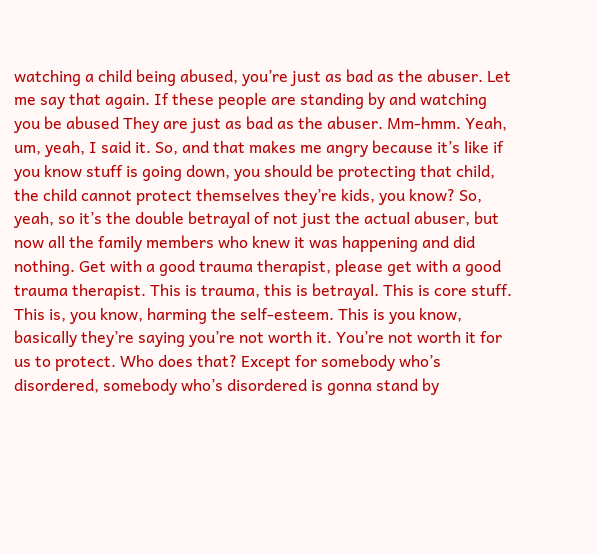watching a child being abused, you’re just as bad as the abuser. Let me say that again. If these people are standing by and watching you be abused They are just as bad as the abuser. Mm-hmm. Yeah, um, yeah, I said it. So, and that makes me angry because it’s like if you know stuff is going down, you should be protecting that child, the child cannot protect themselves they’re kids, you know? So, yeah, so it’s the double betrayal of not just the actual abuser, but now all the family members who knew it was happening and did nothing. Get with a good trauma therapist, please get with a good trauma therapist. This is trauma, this is betrayal. This is core stuff. This is, you know, harming the self-esteem. This is you know, basically they’re saying you’re not worth it. You’re not worth it for us to protect. Who does that? Except for somebody who’s disordered, somebody who’s disordered is gonna stand by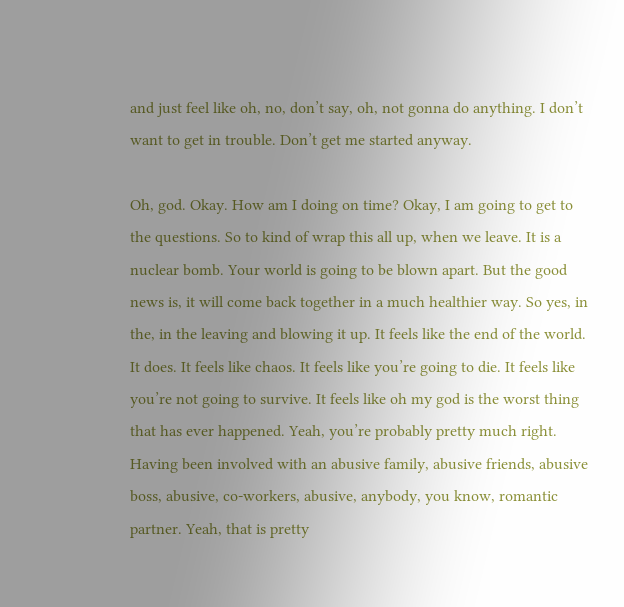and just feel like oh, no, don’t say, oh, not gonna do anything. I don’t want to get in trouble. Don’t get me started anyway.

Oh, god. Okay. How am I doing on time? Okay, I am going to get to the questions. So to kind of wrap this all up, when we leave. It is a nuclear bomb. Your world is going to be blown apart. But the good news is, it will come back together in a much healthier way. So yes, in the, in the leaving and blowing it up. It feels like the end of the world. It does. It feels like chaos. It feels like you’re going to die. It feels like you’re not going to survive. It feels like oh my god is the worst thing that has ever happened. Yeah, you’re probably pretty much right. Having been involved with an abusive family, abusive friends, abusive boss, abusive, co-workers, abusive, anybody, you know, romantic partner. Yeah, that is pretty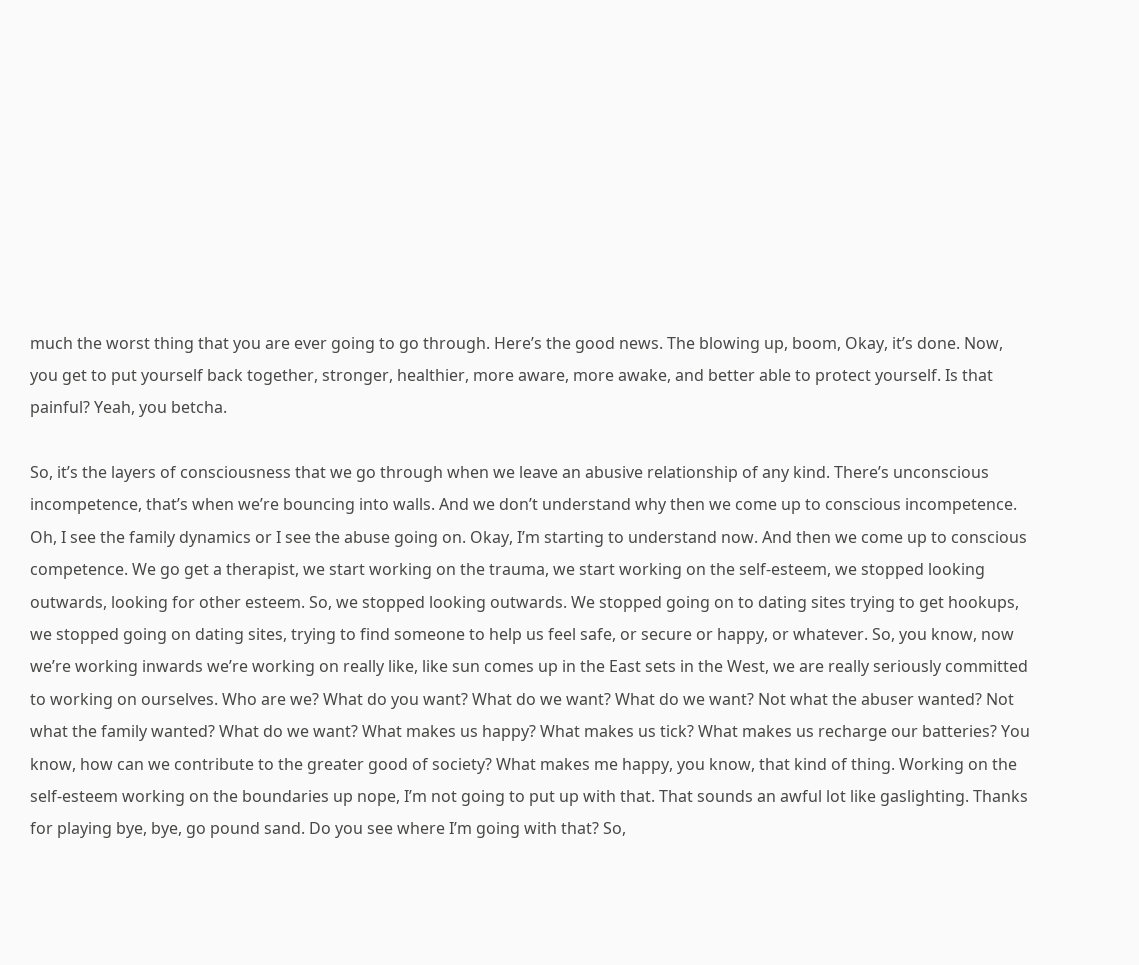much the worst thing that you are ever going to go through. Here’s the good news. The blowing up, boom, Okay, it’s done. Now, you get to put yourself back together, stronger, healthier, more aware, more awake, and better able to protect yourself. Is that painful? Yeah, you betcha.

So, it’s the layers of consciousness that we go through when we leave an abusive relationship of any kind. There’s unconscious incompetence, that’s when we’re bouncing into walls. And we don’t understand why then we come up to conscious incompetence. Oh, I see the family dynamics or I see the abuse going on. Okay, I’m starting to understand now. And then we come up to conscious competence. We go get a therapist, we start working on the trauma, we start working on the self-esteem, we stopped looking outwards, looking for other esteem. So, we stopped looking outwards. We stopped going on to dating sites trying to get hookups, we stopped going on dating sites, trying to find someone to help us feel safe, or secure or happy, or whatever. So, you know, now we’re working inwards we’re working on really like, like sun comes up in the East sets in the West, we are really seriously committed to working on ourselves. Who are we? What do you want? What do we want? What do we want? Not what the abuser wanted? Not what the family wanted? What do we want? What makes us happy? What makes us tick? What makes us recharge our batteries? You know, how can we contribute to the greater good of society? What makes me happy, you know, that kind of thing. Working on the self-esteem working on the boundaries up nope, I’m not going to put up with that. That sounds an awful lot like gaslighting. Thanks for playing bye, bye, go pound sand. Do you see where I’m going with that? So,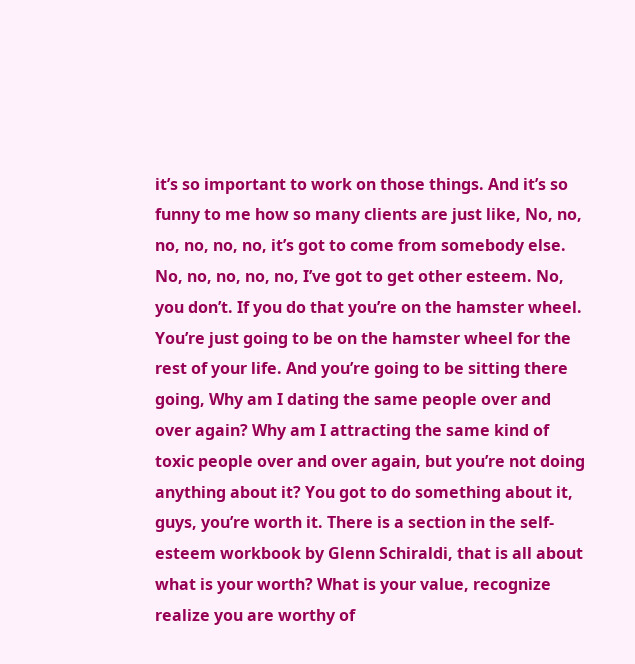it’s so important to work on those things. And it’s so funny to me how so many clients are just like, No, no, no, no, no, no, it’s got to come from somebody else. No, no, no, no, no, I’ve got to get other esteem. No, you don’t. If you do that you’re on the hamster wheel. You’re just going to be on the hamster wheel for the rest of your life. And you’re going to be sitting there going, Why am I dating the same people over and over again? Why am I attracting the same kind of toxic people over and over again, but you’re not doing anything about it? You got to do something about it, guys, you’re worth it. There is a section in the self-esteem workbook by Glenn Schiraldi, that is all about what is your worth? What is your value, recognize realize you are worthy of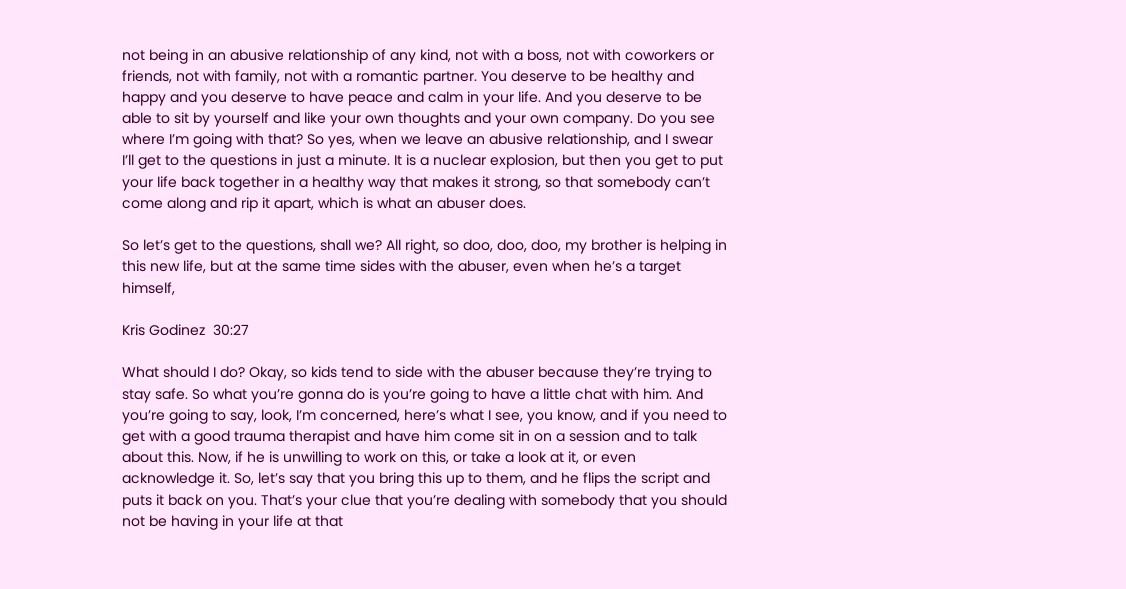not being in an abusive relationship of any kind, not with a boss, not with coworkers or friends, not with family, not with a romantic partner. You deserve to be healthy and happy and you deserve to have peace and calm in your life. And you deserve to be able to sit by yourself and like your own thoughts and your own company. Do you see where I’m going with that? So yes, when we leave an abusive relationship, and I swear I’ll get to the questions in just a minute. It is a nuclear explosion, but then you get to put your life back together in a healthy way that makes it strong, so that somebody can’t come along and rip it apart, which is what an abuser does.

So let’s get to the questions, shall we? All right, so doo, doo, doo, my brother is helping in this new life, but at the same time sides with the abuser, even when he’s a target himself,

Kris Godinez  30:27

What should I do? Okay, so kids tend to side with the abuser because they’re trying to stay safe. So what you’re gonna do is you’re going to have a little chat with him. And you’re going to say, look, I’m concerned, here’s what I see, you know, and if you need to get with a good trauma therapist and have him come sit in on a session and to talk about this. Now, if he is unwilling to work on this, or take a look at it, or even acknowledge it. So, let’s say that you bring this up to them, and he flips the script and puts it back on you. That’s your clue that you’re dealing with somebody that you should not be having in your life at that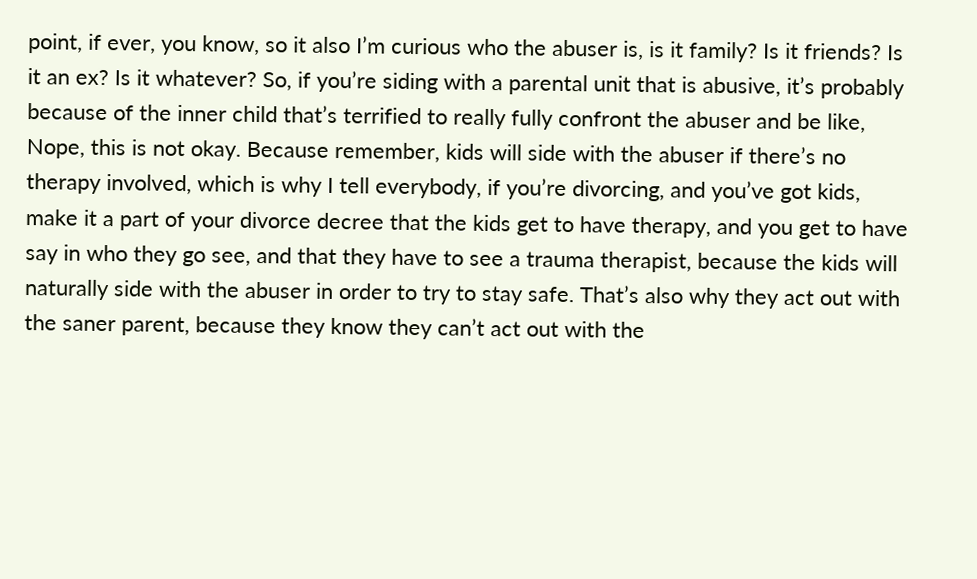point, if ever, you know, so it also I’m curious who the abuser is, is it family? Is it friends? Is it an ex? Is it whatever? So, if you’re siding with a parental unit that is abusive, it’s probably because of the inner child that’s terrified to really fully confront the abuser and be like, Nope, this is not okay. Because remember, kids will side with the abuser if there’s no therapy involved, which is why I tell everybody, if you’re divorcing, and you’ve got kids, make it a part of your divorce decree that the kids get to have therapy, and you get to have say in who they go see, and that they have to see a trauma therapist, because the kids will naturally side with the abuser in order to try to stay safe. That’s also why they act out with the saner parent, because they know they can’t act out with the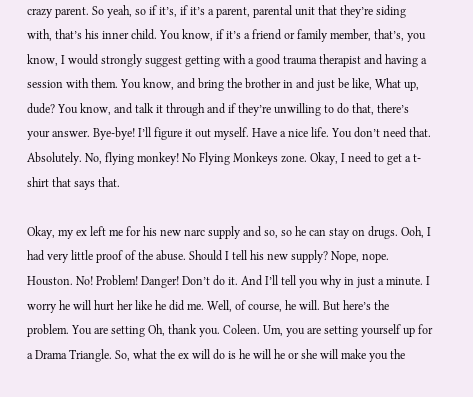crazy parent. So yeah, so if it’s, if it’s a parent, parental unit that they’re siding with, that’s his inner child. You know, if it’s a friend or family member, that’s, you know, I would strongly suggest getting with a good trauma therapist and having a session with them. You know, and bring the brother in and just be like, What up, dude? You know, and talk it through and if they’re unwilling to do that, there’s your answer. Bye-bye! I’ll figure it out myself. Have a nice life. You don’t need that. Absolutely. No, flying monkey! No Flying Monkeys zone. Okay, I need to get a t-shirt that says that.

Okay, my ex left me for his new narc supply and so, so he can stay on drugs. Ooh, I had very little proof of the abuse. Should I tell his new supply? Nope, nope. Houston. No! Problem! Danger! Don’t do it. And I’ll tell you why in just a minute. I worry he will hurt her like he did me. Well, of course, he will. But here’s the problem. You are setting Oh, thank you. Coleen. Um, you are setting yourself up for a Drama Triangle. So, what the ex will do is he will he or she will make you the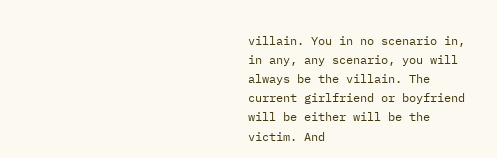villain. You in no scenario in, in any, any scenario, you will always be the villain. The current girlfriend or boyfriend will be either will be the victim. And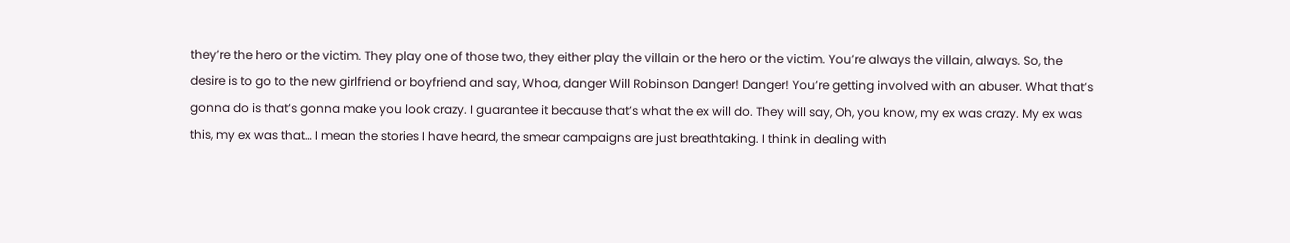they’re the hero or the victim. They play one of those two, they either play the villain or the hero or the victim. You’re always the villain, always. So, the desire is to go to the new girlfriend or boyfriend and say, Whoa, danger Will Robinson Danger! Danger! You’re getting involved with an abuser. What that’s gonna do is that’s gonna make you look crazy. I guarantee it because that’s what the ex will do. They will say, Oh, you know, my ex was crazy. My ex was this, my ex was that… I mean the stories I have heard, the smear campaigns are just breathtaking. I think in dealing with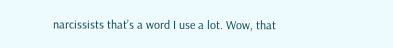narcissists that’s a word I use a lot. Wow, that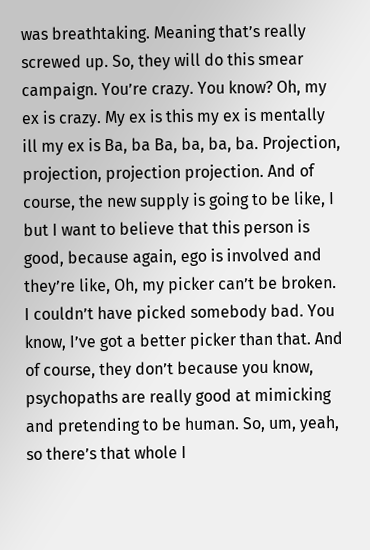was breathtaking. Meaning that’s really screwed up. So, they will do this smear campaign. You’re crazy. You know? Oh, my ex is crazy. My ex is this my ex is mentally ill my ex is Ba, ba Ba, ba, ba, ba. Projection, projection, projection projection. And of course, the new supply is going to be like, I but I want to believe that this person is good, because again, ego is involved and they’re like, Oh, my picker can’t be broken. I couldn’t have picked somebody bad. You know, I’ve got a better picker than that. And of course, they don’t because you know, psychopaths are really good at mimicking and pretending to be human. So, um, yeah, so there’s that whole I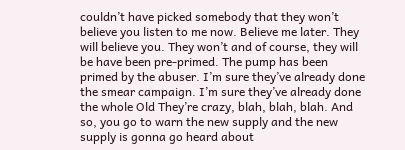couldn’t have picked somebody that they won’t believe you listen to me now. Believe me later. They will believe you. They won’t and of course, they will be have been pre-primed. The pump has been primed by the abuser. I’m sure they’ve already done the smear campaign. I’m sure they’ve already done the whole Old They’re crazy, blah, blah, blah. And so, you go to warn the new supply and the new supply is gonna go heard about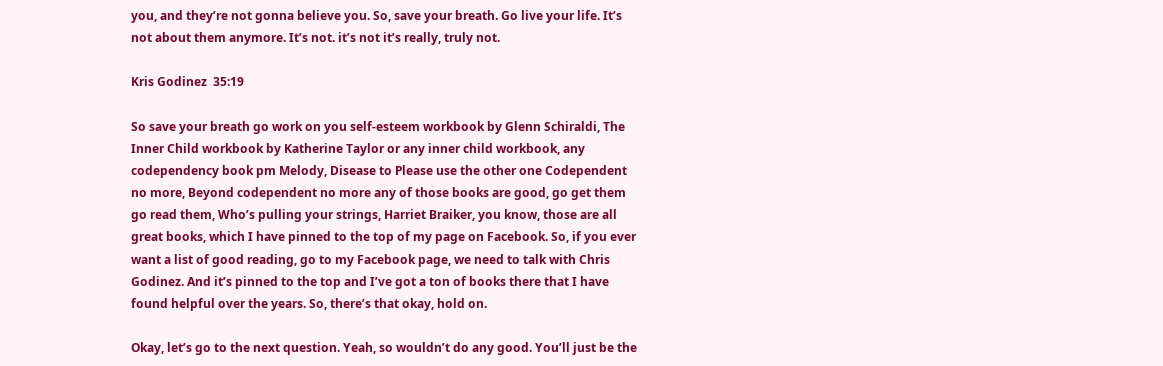you, and they’re not gonna believe you. So, save your breath. Go live your life. It’s not about them anymore. It’s not. it’s not it’s really, truly not.

Kris Godinez  35:19

So save your breath go work on you self-esteem workbook by Glenn Schiraldi, The Inner Child workbook by Katherine Taylor or any inner child workbook, any codependency book pm Melody, Disease to Please use the other one Codependent no more, Beyond codependent no more any of those books are good, go get them go read them, Who’s pulling your strings, Harriet Braiker, you know, those are all great books, which I have pinned to the top of my page on Facebook. So, if you ever want a list of good reading, go to my Facebook page, we need to talk with Chris Godinez. And it’s pinned to the top and I’ve got a ton of books there that I have found helpful over the years. So, there’s that okay, hold on.

Okay, let’s go to the next question. Yeah, so wouldn’t do any good. You’ll just be the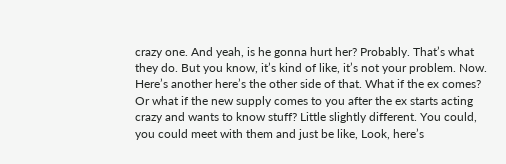crazy one. And yeah, is he gonna hurt her? Probably. That’s what they do. But you know, it’s kind of like, it’s not your problem. Now. Here’s another here’s the other side of that. What if the ex comes? Or what if the new supply comes to you after the ex starts acting crazy and wants to know stuff? Little slightly different. You could, you could meet with them and just be like, Look, here’s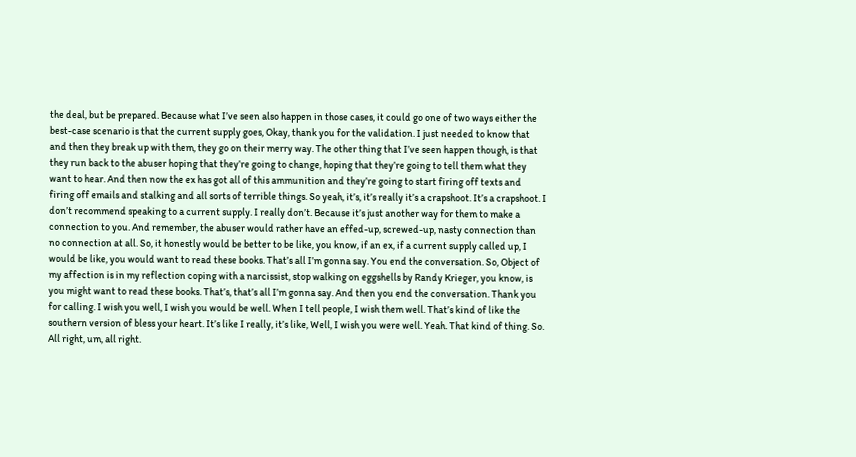the deal, but be prepared. Because what I’ve seen also happen in those cases, it could go one of two ways either the best-case scenario is that the current supply goes, Okay, thank you for the validation. I just needed to know that and then they break up with them, they go on their merry way. The other thing that I’ve seen happen though, is that they run back to the abuser hoping that they’re going to change, hoping that they’re going to tell them what they want to hear. And then now the ex has got all of this ammunition and they’re going to start firing off texts and firing off emails and stalking and all sorts of terrible things. So yeah, it’s, it’s really it’s a crapshoot. It’s a crapshoot. I don’t recommend speaking to a current supply. I really don’t. Because it’s just another way for them to make a connection to you. And remember, the abuser would rather have an effed-up, screwed-up, nasty connection than no connection at all. So, it honestly would be better to be like, you know, if an ex, if a current supply called up, I would be like, you would want to read these books. That’s all I’m gonna say. You end the conversation. So, Object of my affection is in my reflection coping with a narcissist, stop walking on eggshells by Randy Krieger, you know, is you might want to read these books. That’s, that’s all I’m gonna say. And then you end the conversation. Thank you for calling. I wish you well, I wish you would be well. When I tell people, I wish them well. That’s kind of like the southern version of bless your heart. It’s like I really, it’s like, Well, I wish you were well. Yeah. That kind of thing. So. All right, um, all right.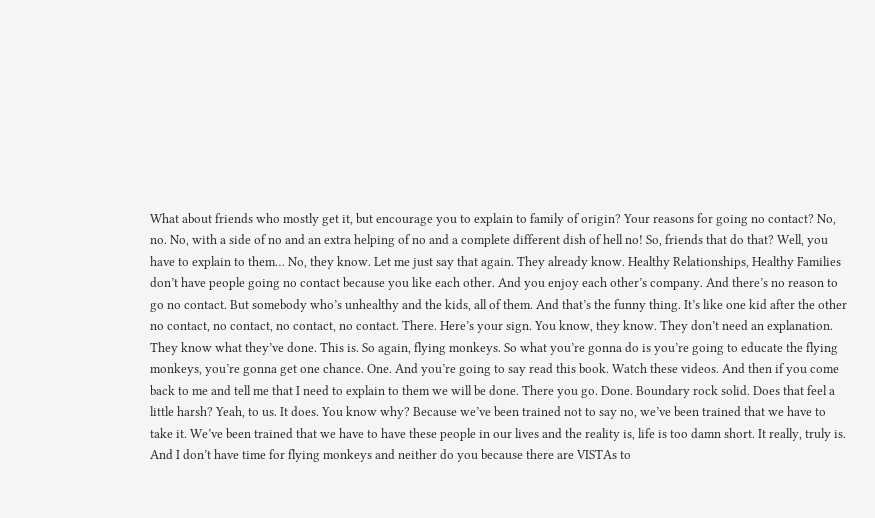What about friends who mostly get it, but encourage you to explain to family of origin? Your reasons for going no contact? No, no. No, with a side of no and an extra helping of no and a complete different dish of hell no! So, friends that do that? Well, you have to explain to them… No, they know. Let me just say that again. They already know. Healthy Relationships, Healthy Families don’t have people going no contact because you like each other. And you enjoy each other’s company. And there’s no reason to go no contact. But somebody who’s unhealthy and the kids, all of them. And that’s the funny thing. It’s like one kid after the other no contact, no contact, no contact, no contact. There. Here’s your sign. You know, they know. They don’t need an explanation. They know what they’ve done. This is. So again, flying monkeys. So what you’re gonna do is you’re going to educate the flying monkeys, you’re gonna get one chance. One. And you’re going to say read this book. Watch these videos. And then if you come back to me and tell me that I need to explain to them we will be done. There you go. Done. Boundary rock solid. Does that feel a little harsh? Yeah, to us. It does. You know why? Because we’ve been trained not to say no, we’ve been trained that we have to take it. We’ve been trained that we have to have these people in our lives and the reality is, life is too damn short. It really, truly is. And I don’t have time for flying monkeys and neither do you because there are VISTAs to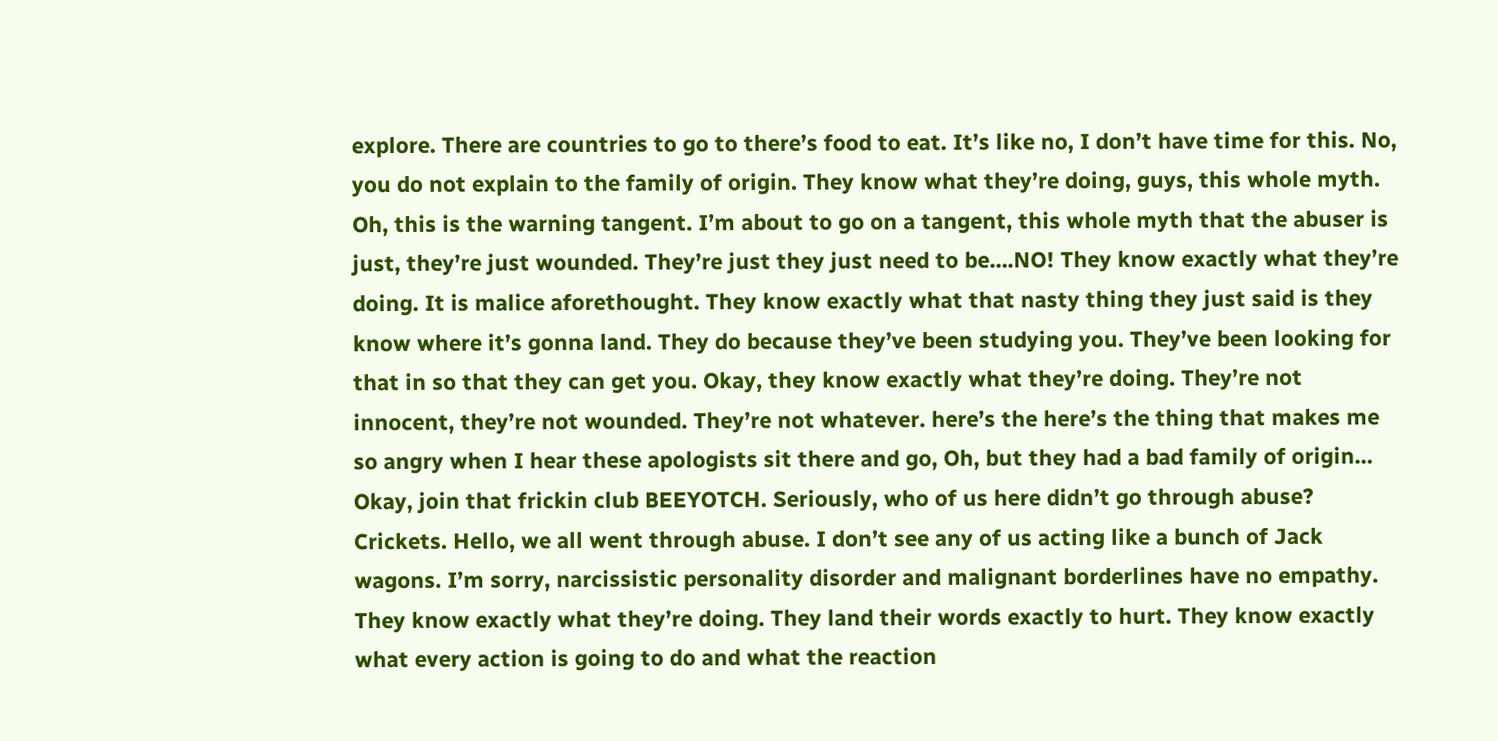explore. There are countries to go to there’s food to eat. It’s like no, I don’t have time for this. No, you do not explain to the family of origin. They know what they’re doing, guys, this whole myth. Oh, this is the warning tangent. I’m about to go on a tangent, this whole myth that the abuser is just, they’re just wounded. They’re just they just need to be….NO! They know exactly what they’re doing. It is malice aforethought. They know exactly what that nasty thing they just said is they know where it’s gonna land. They do because they’ve been studying you. They’ve been looking for that in so that they can get you. Okay, they know exactly what they’re doing. They’re not innocent, they’re not wounded. They’re not whatever. here’s the here’s the thing that makes me so angry when I hear these apologists sit there and go, Oh, but they had a bad family of origin… Okay, join that frickin club BEEYOTCH. Seriously, who of us here didn’t go through abuse? Crickets. Hello, we all went through abuse. I don’t see any of us acting like a bunch of Jack wagons. I’m sorry, narcissistic personality disorder and malignant borderlines have no empathy. They know exactly what they’re doing. They land their words exactly to hurt. They know exactly what every action is going to do and what the reaction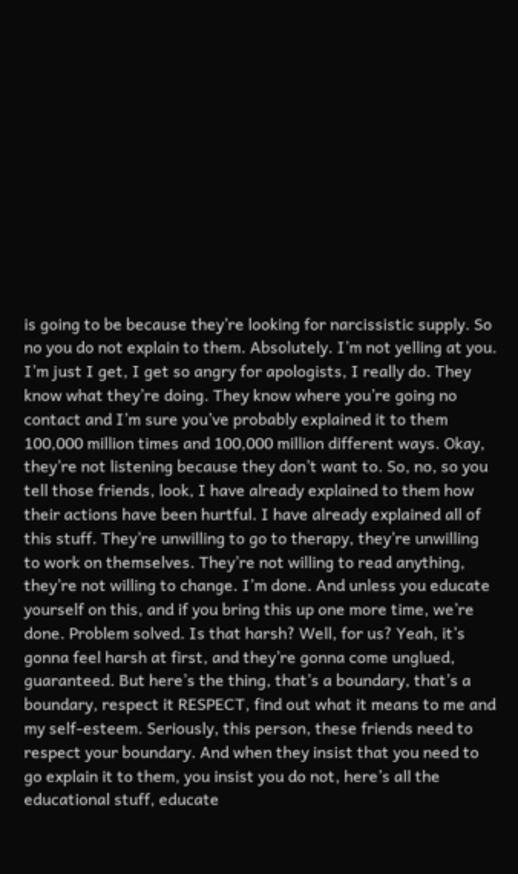is going to be because they’re looking for narcissistic supply. So no you do not explain to them. Absolutely. I’m not yelling at you. I’m just I get, I get so angry for apologists, I really do. They know what they’re doing. They know where you’re going no contact and I’m sure you’ve probably explained it to them 100,000 million times and 100,000 million different ways. Okay, they’re not listening because they don’t want to. So, no, so you tell those friends, look, I have already explained to them how their actions have been hurtful. I have already explained all of this stuff. They’re unwilling to go to therapy, they’re unwilling to work on themselves. They’re not willing to read anything, they’re not willing to change. I’m done. And unless you educate yourself on this, and if you bring this up one more time, we’re done. Problem solved. Is that harsh? Well, for us? Yeah, it’s gonna feel harsh at first, and they’re gonna come unglued, guaranteed. But here’s the thing, that’s a boundary, that’s a boundary, respect it RESPECT, find out what it means to me and my self-esteem. Seriously, this person, these friends need to respect your boundary. And when they insist that you need to go explain it to them, you insist you do not, here’s all the educational stuff, educate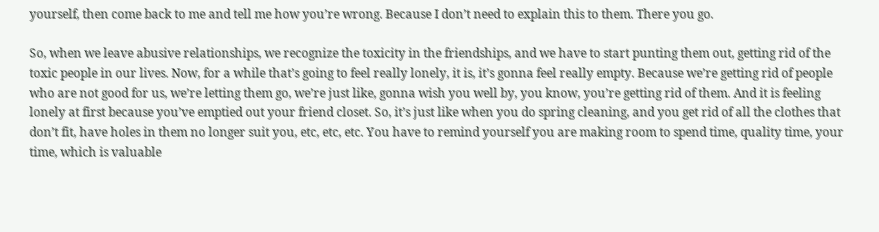yourself, then come back to me and tell me how you’re wrong. Because I don’t need to explain this to them. There you go.

So, when we leave abusive relationships, we recognize the toxicity in the friendships, and we have to start punting them out, getting rid of the toxic people in our lives. Now, for a while that’s going to feel really lonely, it is, it’s gonna feel really empty. Because we’re getting rid of people who are not good for us, we’re letting them go, we’re just like, gonna wish you well by, you know, you’re getting rid of them. And it is feeling lonely at first because you’ve emptied out your friend closet. So, it’s just like when you do spring cleaning, and you get rid of all the clothes that don’t fit, have holes in them no longer suit you, etc, etc, etc. You have to remind yourself you are making room to spend time, quality time, your time, which is valuable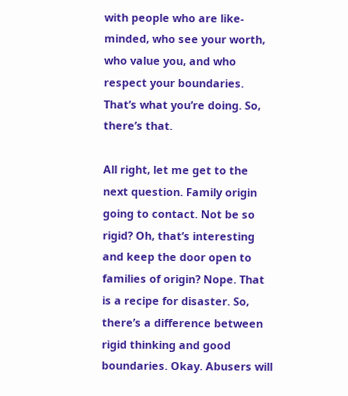with people who are like-minded, who see your worth, who value you, and who respect your boundaries. That’s what you’re doing. So, there’s that.

All right, let me get to the next question. Family origin going to contact. Not be so rigid? Oh, that’s interesting and keep the door open to families of origin? Nope. That is a recipe for disaster. So, there’s a difference between rigid thinking and good boundaries. Okay. Abusers will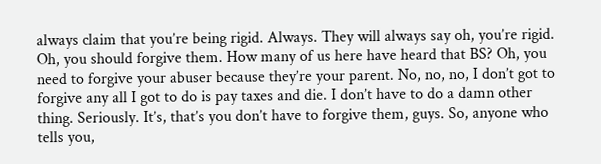always claim that you’re being rigid. Always. They will always say oh, you’re rigid. Oh, you should forgive them. How many of us here have heard that BS? Oh, you need to forgive your abuser because they’re your parent. No, no, no, I don’t got to forgive any all I got to do is pay taxes and die. I don’t have to do a damn other thing. Seriously. It’s, that’s you don’t have to forgive them, guys. So, anyone who tells you,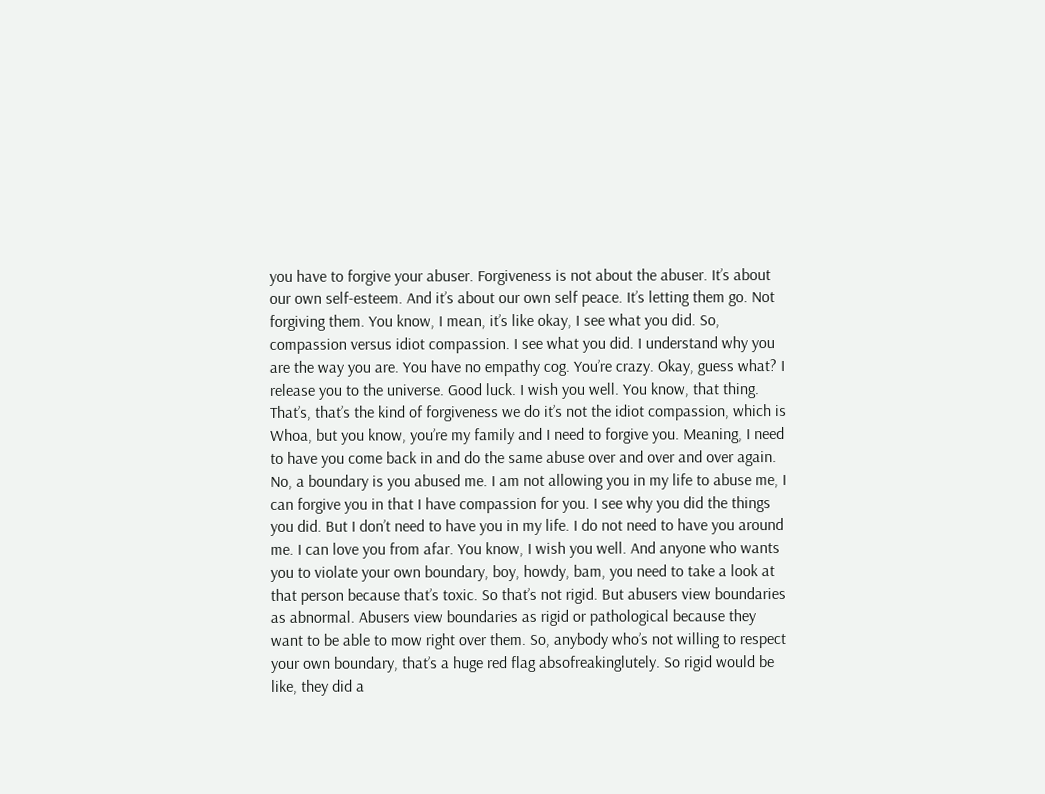you have to forgive your abuser. Forgiveness is not about the abuser. It’s about our own self-esteem. And it’s about our own self peace. It’s letting them go. Not forgiving them. You know, I mean, it’s like okay, I see what you did. So, compassion versus idiot compassion. I see what you did. I understand why you are the way you are. You have no empathy cog. You’re crazy. Okay, guess what? I release you to the universe. Good luck. I wish you well. You know, that thing. That’s, that’s the kind of forgiveness we do it’s not the idiot compassion, which is Whoa, but you know, you’re my family and I need to forgive you. Meaning, I need to have you come back in and do the same abuse over and over and over again. No, a boundary is you abused me. I am not allowing you in my life to abuse me, I can forgive you in that I have compassion for you. I see why you did the things you did. But I don’t need to have you in my life. I do not need to have you around me. I can love you from afar. You know, I wish you well. And anyone who wants you to violate your own boundary, boy, howdy, bam, you need to take a look at that person because that’s toxic. So that’s not rigid. But abusers view boundaries as abnormal. Abusers view boundaries as rigid or pathological because they want to be able to mow right over them. So, anybody who’s not willing to respect your own boundary, that’s a huge red flag absofreakinglutely. So rigid would be like, they did a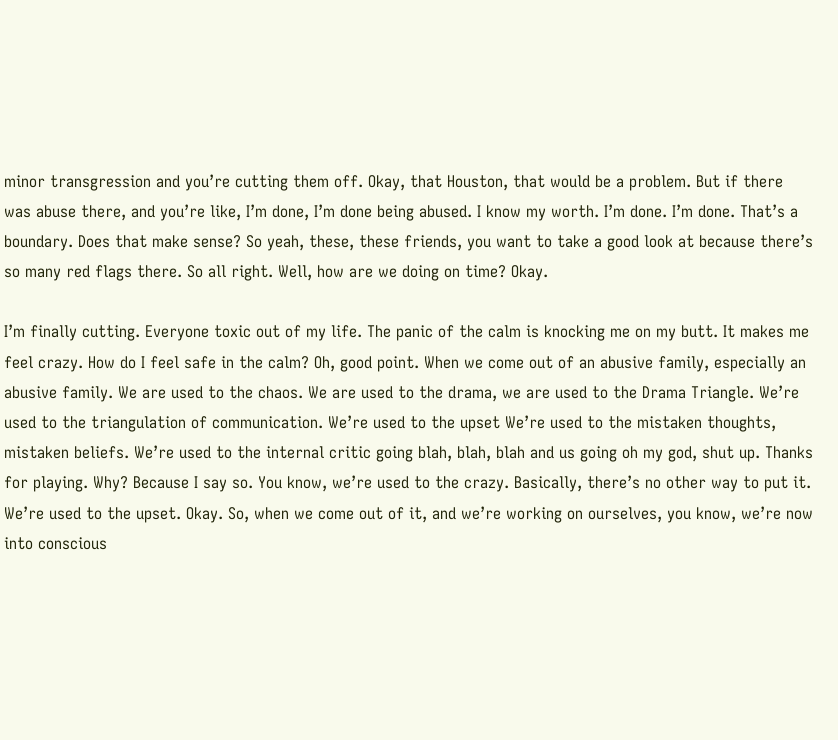minor transgression and you’re cutting them off. Okay, that Houston, that would be a problem. But if there was abuse there, and you’re like, I’m done, I’m done being abused. I know my worth. I’m done. I’m done. That’s a boundary. Does that make sense? So yeah, these, these friends, you want to take a good look at because there’s so many red flags there. So all right. Well, how are we doing on time? Okay.

I’m finally cutting. Everyone toxic out of my life. The panic of the calm is knocking me on my butt. It makes me feel crazy. How do I feel safe in the calm? Oh, good point. When we come out of an abusive family, especially an abusive family. We are used to the chaos. We are used to the drama, we are used to the Drama Triangle. We’re used to the triangulation of communication. We’re used to the upset We’re used to the mistaken thoughts, mistaken beliefs. We’re used to the internal critic going blah, blah, blah and us going oh my god, shut up. Thanks for playing. Why? Because I say so. You know, we’re used to the crazy. Basically, there’s no other way to put it. We’re used to the upset. Okay. So, when we come out of it, and we’re working on ourselves, you know, we’re now into conscious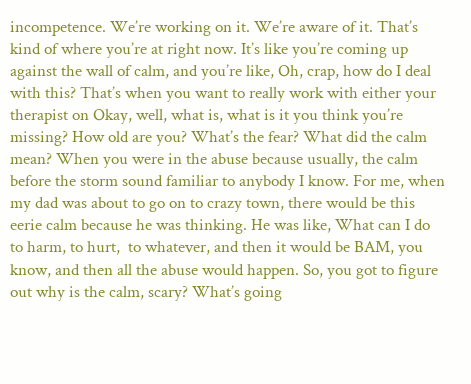incompetence. We’re working on it. We’re aware of it. That’s kind of where you’re at right now. It’s like you’re coming up against the wall of calm, and you’re like, Oh, crap, how do I deal with this? That’s when you want to really work with either your therapist on Okay, well, what is, what is it you think you’re missing? How old are you? What’s the fear? What did the calm mean? When you were in the abuse because usually, the calm before the storm sound familiar to anybody I know. For me, when my dad was about to go on to crazy town, there would be this eerie calm because he was thinking. He was like, What can I do to harm, to hurt,  to whatever, and then it would be BAM, you know, and then all the abuse would happen. So, you got to figure out why is the calm, scary? What’s going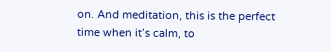on. And meditation, this is the perfect time when it’s calm, to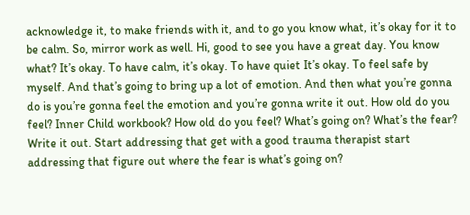acknowledge it, to make friends with it, and to go you know what, it’s okay for it to be calm. So, mirror work as well. Hi, good to see you have a great day. You know what? It’s okay. To have calm, it’s okay. To have quiet It’s okay. To feel safe by myself. And that’s going to bring up a lot of emotion. And then what you’re gonna do is you’re gonna feel the emotion and you’re gonna write it out. How old do you feel? Inner Child workbook? How old do you feel? What’s going on? What’s the fear? Write it out. Start addressing that get with a good trauma therapist start addressing that figure out where the fear is what’s going on?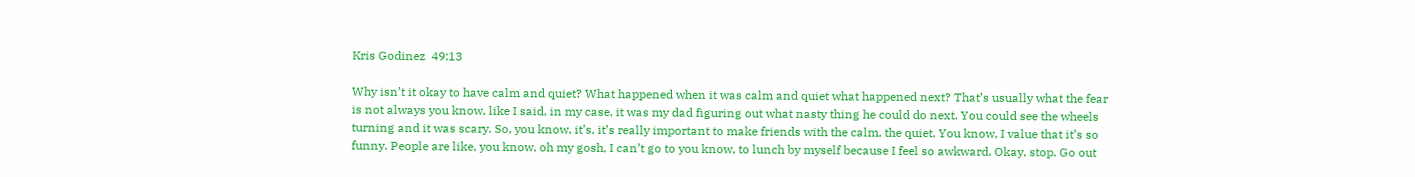Kris Godinez  49:13

Why isn’t it okay to have calm and quiet? What happened when it was calm and quiet what happened next? That’s usually what the fear is not always you know, like I said, in my case, it was my dad figuring out what nasty thing he could do next. You could see the wheels turning and it was scary. So, you know, it’s, it’s really important to make friends with the calm, the quiet. You know, I value that it’s so funny. People are like, you know, oh my gosh, I can’t go to you know, to lunch by myself because I feel so awkward. Okay, stop. Go out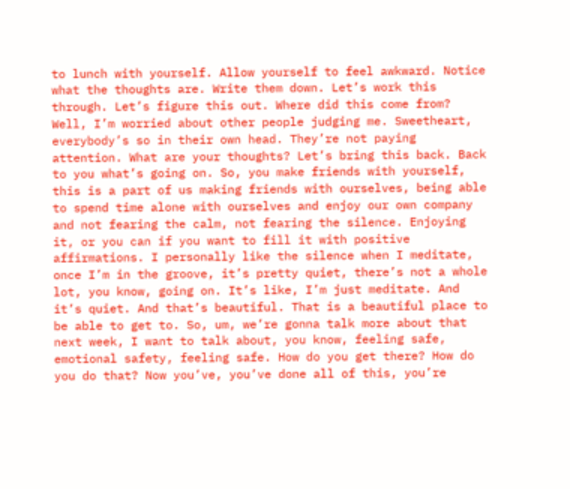to lunch with yourself. Allow yourself to feel awkward. Notice what the thoughts are. Write them down. Let’s work this through. Let’s figure this out. Where did this come from? Well, I’m worried about other people judging me. Sweetheart, everybody’s so in their own head. They’re not paying attention. What are your thoughts? Let’s bring this back. Back to you what’s going on. So, you make friends with yourself, this is a part of us making friends with ourselves, being able to spend time alone with ourselves and enjoy our own company and not fearing the calm, not fearing the silence. Enjoying it, or you can if you want to fill it with positive affirmations. I personally like the silence when I meditate, once I’m in the groove, it’s pretty quiet, there’s not a whole lot, you know, going on. It’s like, I’m just meditate. And it’s quiet. And that’s beautiful. That is a beautiful place to be able to get to. So, um, we’re gonna talk more about that next week, I want to talk about, you know, feeling safe, emotional safety, feeling safe. How do you get there? How do you do that? Now you’ve, you’ve done all of this, you’re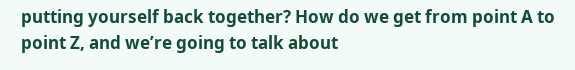putting yourself back together? How do we get from point A to point Z, and we’re going to talk about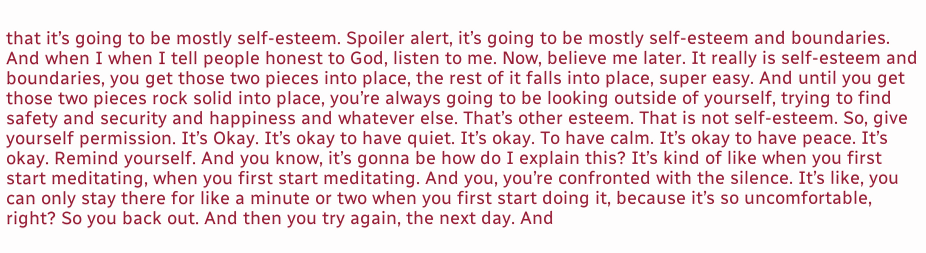that it’s going to be mostly self-esteem. Spoiler alert, it’s going to be mostly self-esteem and boundaries. And when I when I tell people honest to God, listen to me. Now, believe me later. It really is self-esteem and boundaries, you get those two pieces into place, the rest of it falls into place, super easy. And until you get those two pieces rock solid into place, you’re always going to be looking outside of yourself, trying to find safety and security and happiness and whatever else. That’s other esteem. That is not self-esteem. So, give yourself permission. It’s Okay. It’s okay to have quiet. It’s okay. To have calm. It’s okay to have peace. It’s okay. Remind yourself. And you know, it’s gonna be how do I explain this? It’s kind of like when you first start meditating, when you first start meditating. And you, you’re confronted with the silence. It’s like, you can only stay there for like a minute or two when you first start doing it, because it’s so uncomfortable, right? So you back out. And then you try again, the next day. And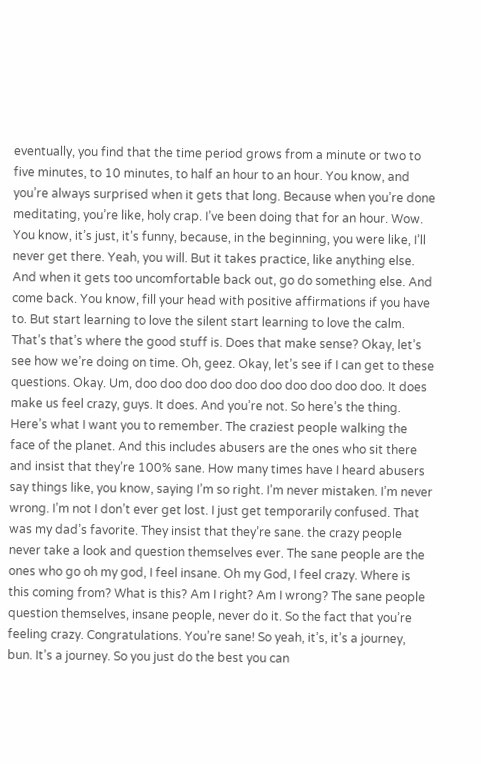eventually, you find that the time period grows from a minute or two to five minutes, to 10 minutes, to half an hour to an hour. You know, and you’re always surprised when it gets that long. Because when you’re done meditating, you’re like, holy crap. I’ve been doing that for an hour. Wow. You know, it’s just, it’s funny, because, in the beginning, you were like, I’ll never get there. Yeah, you will. But it takes practice, like anything else. And when it gets too uncomfortable back out, go do something else. And come back. You know, fill your head with positive affirmations if you have to. But start learning to love the silent start learning to love the calm. That’s that’s where the good stuff is. Does that make sense? Okay, let’s see how we’re doing on time. Oh, geez. Okay, let’s see if I can get to these questions. Okay. Um, doo doo doo doo doo doo doo doo doo doo. It does make us feel crazy, guys. It does. And you’re not. So here’s the thing. Here’s what I want you to remember. The craziest people walking the face of the planet. And this includes abusers are the ones who sit there and insist that they’re 100% sane. How many times have I heard abusers say things like, you know, saying I’m so right. I’m never mistaken. I’m never wrong. I’m not I don’t ever get lost. I just get temporarily confused. That was my dad’s favorite. They insist that they’re sane. the crazy people never take a look and question themselves ever. The sane people are the ones who go oh my god, I feel insane. Oh my God, I feel crazy. Where is this coming from? What is this? Am I right? Am I wrong? The sane people question themselves, insane people, never do it. So the fact that you’re feeling crazy. Congratulations. You’re sane! So yeah, it’s, it’s a journey, bun. It’s a journey. So you just do the best you can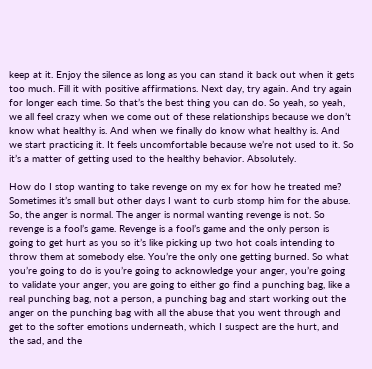keep at it. Enjoy the silence as long as you can stand it back out when it gets too much. Fill it with positive affirmations. Next day, try again. And try again for longer each time. So that’s the best thing you can do. So yeah, so yeah, we all feel crazy when we come out of these relationships because we don’t know what healthy is. And when we finally do know what healthy is. And we start practicing it. It feels uncomfortable because we’re not used to it. So it’s a matter of getting used to the healthy behavior. Absolutely.

How do I stop wanting to take revenge on my ex for how he treated me? Sometimes it’s small but other days I want to curb stomp him for the abuse. So, the anger is normal. The anger is normal wanting revenge is not. So revenge is a fool’s game. Revenge is a fool’s game and the only person is going to get hurt as you so it’s like picking up two hot coals intending to throw them at somebody else. You’re the only one getting burned. So what you’re going to do is you’re going to acknowledge your anger, you’re going to validate your anger, you are going to either go find a punching bag, like a real punching bag, not a person, a punching bag and start working out the anger on the punching bag with all the abuse that you went through and get to the softer emotions underneath, which I suspect are the hurt, and the sad, and the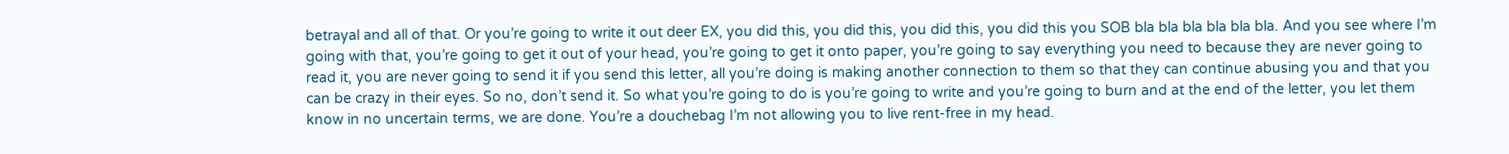betrayal and all of that. Or you’re going to write it out deer EX, you did this, you did this, you did this, you did this you SOB bla bla bla bla bla bla. And you see where I’m going with that, you’re going to get it out of your head, you’re going to get it onto paper, you’re going to say everything you need to because they are never going to read it, you are never going to send it if you send this letter, all you’re doing is making another connection to them so that they can continue abusing you and that you can be crazy in their eyes. So no, don’t send it. So what you’re going to do is you’re going to write and you’re going to burn and at the end of the letter, you let them know in no uncertain terms, we are done. You’re a douchebag I’m not allowing you to live rent-free in my head.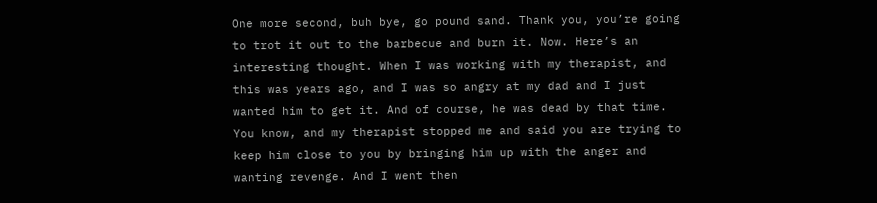One more second, buh bye, go pound sand. Thank you, you’re going to trot it out to the barbecue and burn it. Now. Here’s an interesting thought. When I was working with my therapist, and this was years ago, and I was so angry at my dad and I just wanted him to get it. And of course, he was dead by that time. You know, and my therapist stopped me and said you are trying to keep him close to you by bringing him up with the anger and wanting revenge. And I went then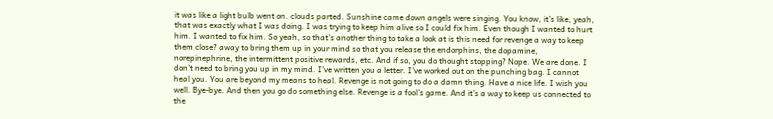it was like a light bulb went on. clouds parted. Sunshine came down angels were singing. You know, it’s like, yeah, that was exactly what I was doing. I was trying to keep him alive so I could fix him. Even though I wanted to hurt him. I wanted to fix him. So yeah, so that’s another thing to take a look at is this need for revenge a way to keep them close? away to bring them up in your mind so that you release the endorphins, the dopamine, norepinephrine, the intermittent positive rewards, etc. And if so, you do thought stopping? Nope. We are done. I don’t need to bring you up in my mind. I’ve written you a letter. I’ve worked out on the punching bag. I cannot heal you. You are beyond my means to heal. Revenge is not going to do a damn thing. Have a nice life. I wish you well. Bye-bye. And then you go do something else. Revenge is a fool’s game. And it’s a way to keep us connected to the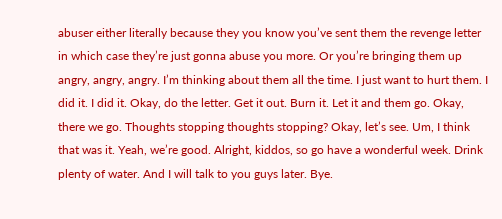abuser either literally because they you know you’ve sent them the revenge letter in which case they’re just gonna abuse you more. Or you’re bringing them up angry, angry, angry. I’m thinking about them all the time. I just want to hurt them. I did it. I did it. Okay, do the letter. Get it out. Burn it. Let it and them go. Okay, there we go. Thoughts stopping thoughts stopping? Okay, let’s see. Um, I think that was it. Yeah, we’re good. Alright, kiddos, so go have a wonderful week. Drink plenty of water. And I will talk to you guys later. Bye.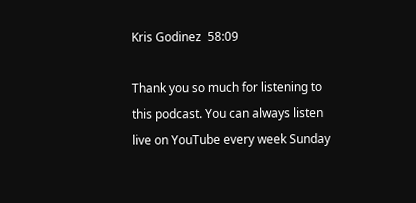Kris Godinez  58:09

Thank you so much for listening to this podcast. You can always listen live on YouTube every week Sunday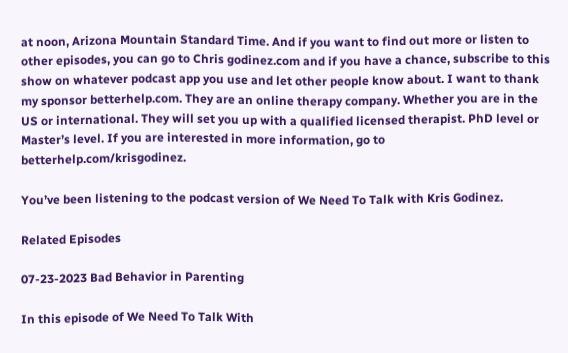at noon, Arizona Mountain Standard Time. And if you want to find out more or listen to other episodes, you can go to Chris godinez.com and if you have a chance, subscribe to this show on whatever podcast app you use and let other people know about. I want to thank my sponsor betterhelp.com. They are an online therapy company. Whether you are in the US or international. They will set you up with a qualified licensed therapist. PhD level or Master’s level. If you are interested in more information, go to betterhelp.com/krisgodinez.

You’ve been listening to the podcast version of We Need To Talk with Kris Godinez.

Related Episodes

07-23-2023 Bad Behavior in Parenting

In this episode of We Need To Talk With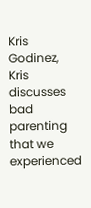Kris Godinez, Kris discusses bad parenting that we experienced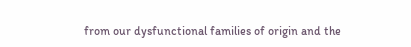from our dysfunctional families of origin and the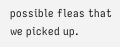possible fleas that we picked up.